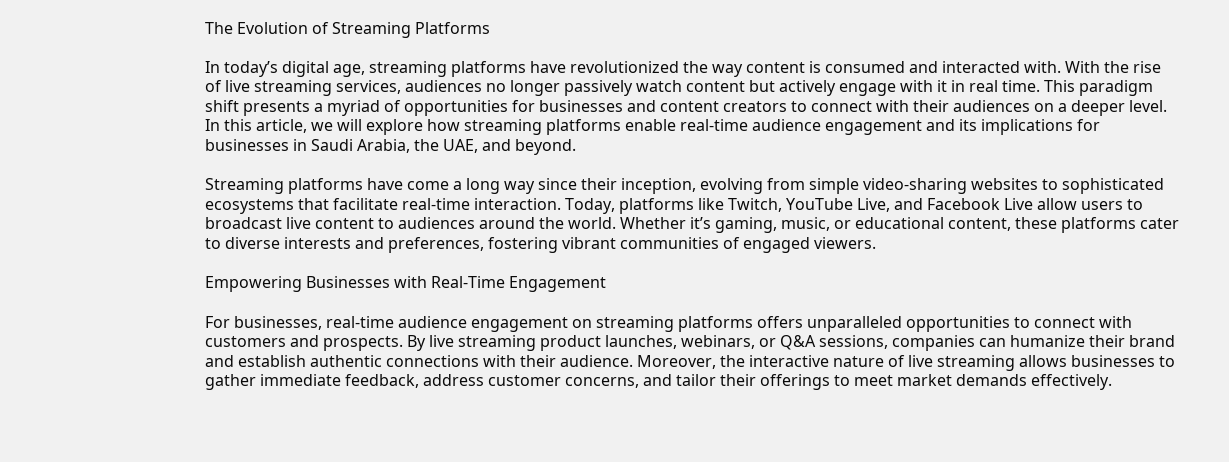The Evolution of Streaming Platforms

In today’s digital age, streaming platforms have revolutionized the way content is consumed and interacted with. With the rise of live streaming services, audiences no longer passively watch content but actively engage with it in real time. This paradigm shift presents a myriad of opportunities for businesses and content creators to connect with their audiences on a deeper level. In this article, we will explore how streaming platforms enable real-time audience engagement and its implications for businesses in Saudi Arabia, the UAE, and beyond.

Streaming platforms have come a long way since their inception, evolving from simple video-sharing websites to sophisticated ecosystems that facilitate real-time interaction. Today, platforms like Twitch, YouTube Live, and Facebook Live allow users to broadcast live content to audiences around the world. Whether it’s gaming, music, or educational content, these platforms cater to diverse interests and preferences, fostering vibrant communities of engaged viewers.

Empowering Businesses with Real-Time Engagement

For businesses, real-time audience engagement on streaming platforms offers unparalleled opportunities to connect with customers and prospects. By live streaming product launches, webinars, or Q&A sessions, companies can humanize their brand and establish authentic connections with their audience. Moreover, the interactive nature of live streaming allows businesses to gather immediate feedback, address customer concerns, and tailor their offerings to meet market demands effectively.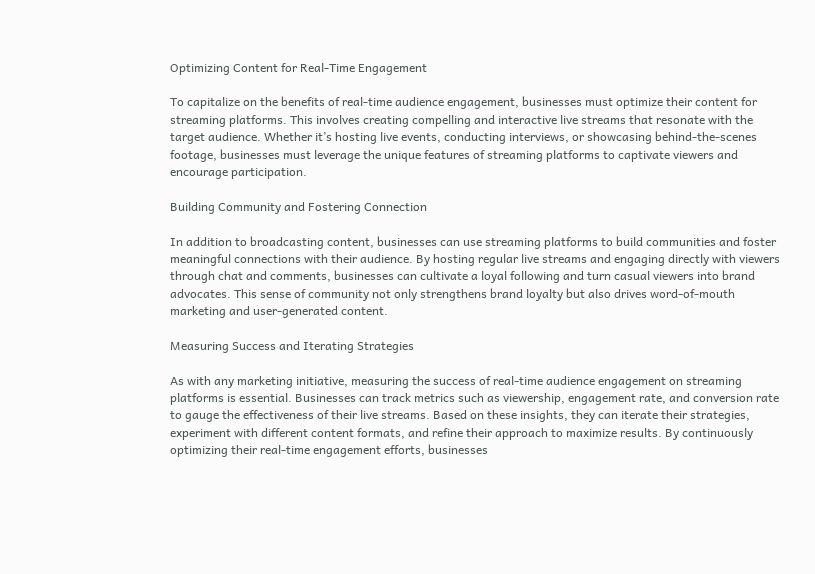Optimizing Content for Real-Time Engagement

To capitalize on the benefits of real-time audience engagement, businesses must optimize their content for streaming platforms. This involves creating compelling and interactive live streams that resonate with the target audience. Whether it’s hosting live events, conducting interviews, or showcasing behind-the-scenes footage, businesses must leverage the unique features of streaming platforms to captivate viewers and encourage participation.

Building Community and Fostering Connection

In addition to broadcasting content, businesses can use streaming platforms to build communities and foster meaningful connections with their audience. By hosting regular live streams and engaging directly with viewers through chat and comments, businesses can cultivate a loyal following and turn casual viewers into brand advocates. This sense of community not only strengthens brand loyalty but also drives word-of-mouth marketing and user-generated content.

Measuring Success and Iterating Strategies

As with any marketing initiative, measuring the success of real-time audience engagement on streaming platforms is essential. Businesses can track metrics such as viewership, engagement rate, and conversion rate to gauge the effectiveness of their live streams. Based on these insights, they can iterate their strategies, experiment with different content formats, and refine their approach to maximize results. By continuously optimizing their real-time engagement efforts, businesses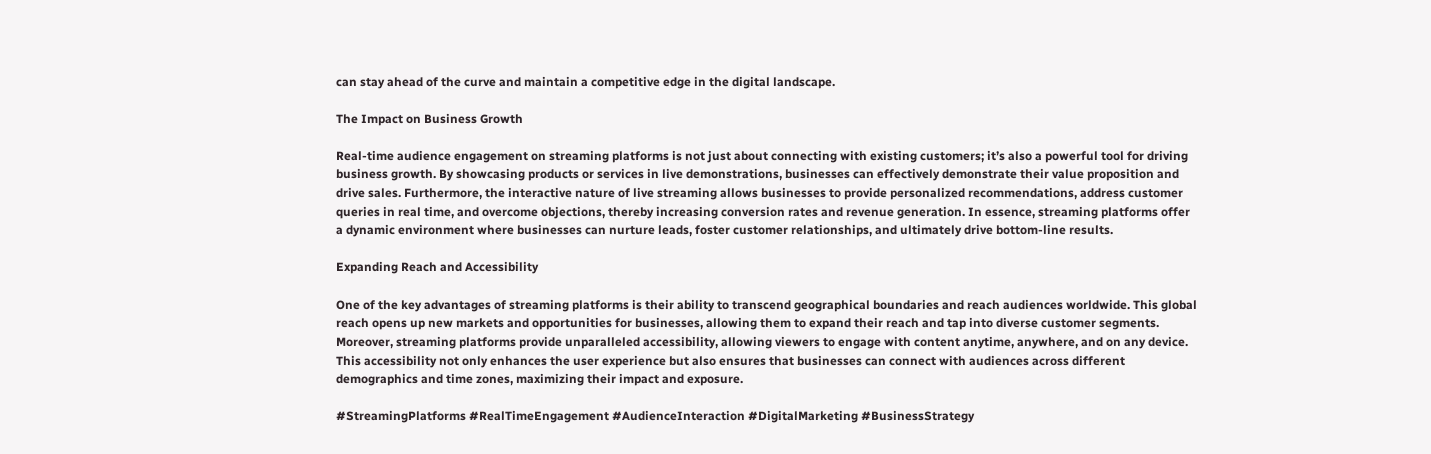can stay ahead of the curve and maintain a competitive edge in the digital landscape.

The Impact on Business Growth

Real-time audience engagement on streaming platforms is not just about connecting with existing customers; it’s also a powerful tool for driving business growth. By showcasing products or services in live demonstrations, businesses can effectively demonstrate their value proposition and drive sales. Furthermore, the interactive nature of live streaming allows businesses to provide personalized recommendations, address customer queries in real time, and overcome objections, thereby increasing conversion rates and revenue generation. In essence, streaming platforms offer a dynamic environment where businesses can nurture leads, foster customer relationships, and ultimately drive bottom-line results.

Expanding Reach and Accessibility

One of the key advantages of streaming platforms is their ability to transcend geographical boundaries and reach audiences worldwide. This global reach opens up new markets and opportunities for businesses, allowing them to expand their reach and tap into diverse customer segments. Moreover, streaming platforms provide unparalleled accessibility, allowing viewers to engage with content anytime, anywhere, and on any device. This accessibility not only enhances the user experience but also ensures that businesses can connect with audiences across different demographics and time zones, maximizing their impact and exposure.

#StreamingPlatforms #RealTimeEngagement #AudienceInteraction #DigitalMarketing #BusinessStrategy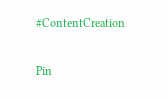#ContentCreation

Pin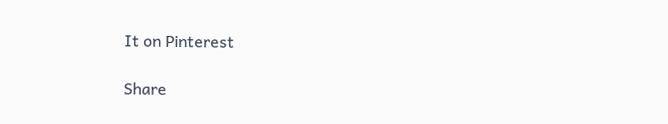It on Pinterest

Share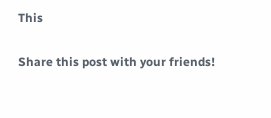This

Share this post with your friends!